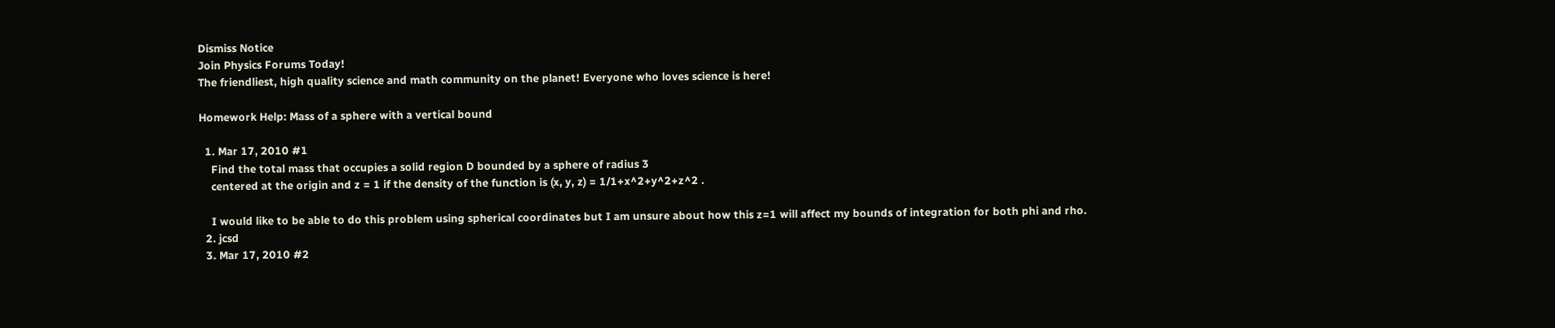Dismiss Notice
Join Physics Forums Today!
The friendliest, high quality science and math community on the planet! Everyone who loves science is here!

Homework Help: Mass of a sphere with a vertical bound

  1. Mar 17, 2010 #1
    Find the total mass that occupies a solid region D bounded by a sphere of radius 3
    centered at the origin and z = 1 if the density of the function is (x, y, z) = 1/1+x^2+y^2+z^2 .

    I would like to be able to do this problem using spherical coordinates but I am unsure about how this z=1 will affect my bounds of integration for both phi and rho.
  2. jcsd
  3. Mar 17, 2010 #2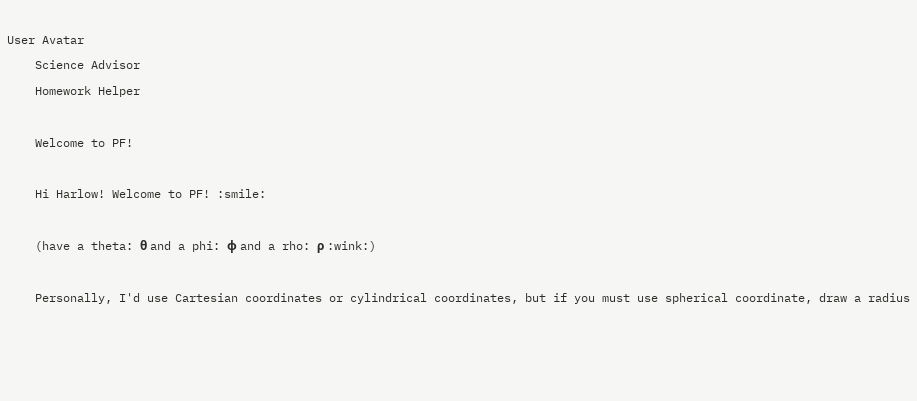User Avatar
    Science Advisor
    Homework Helper

    Welcome to PF!

    Hi Harlow! Welcome to PF! :smile:

    (have a theta: θ and a phi: φ and a rho: ρ :wink:)

    Personally, I'd use Cartesian coordinates or cylindrical coordinates, but if you must use spherical coordinate, draw a radius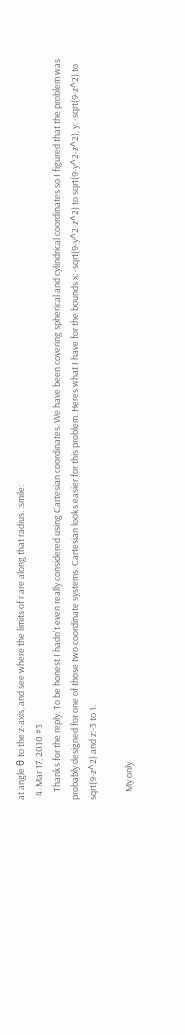at angle θ to the z-axis, and see where the limits of r are along that radius. :smile:
  4. Mar 17, 2010 #3
    Thanks for the reply. To be honest I hadn't even really considered using Cartesian coordinates. We have been covering spherical and cylindrical coordinates so I figured that the problem was probably designed for one of those two coordinate systems. Cartesian looks easier for this problem. Heres what I have for the bounds x: -sqrt(9-y^2-z^2) to sqrt(9-y^2-z^2), y: -sqrt(9-z^2) to sqrt(9-z^2) and z:-3 to 1.

    My only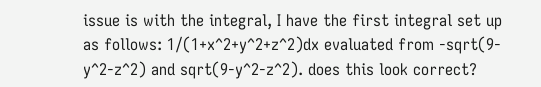issue is with the integral, I have the first integral set up as follows: 1/(1+x^2+y^2+z^2)dx evaluated from -sqrt(9-y^2-z^2) and sqrt(9-y^2-z^2). does this look correct?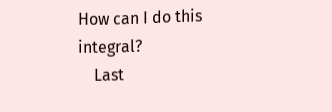How can I do this integral?
    Last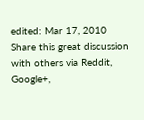edited: Mar 17, 2010
Share this great discussion with others via Reddit, Google+,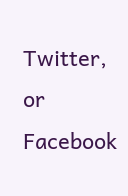Twitter, or Facebook